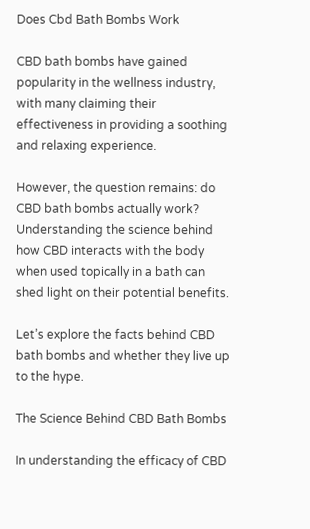Does Cbd Bath Bombs Work

CBD bath bombs have gained popularity in the wellness industry, with many claiming their effectiveness in providing a soothing and relaxing experience.

However, the question remains: do CBD bath bombs actually work? Understanding the science behind how CBD interacts with the body when used topically in a bath can shed light on their potential benefits.

Let’s explore the facts behind CBD bath bombs and whether they live up to the hype.

The Science Behind CBD Bath Bombs

In understanding the efficacy of CBD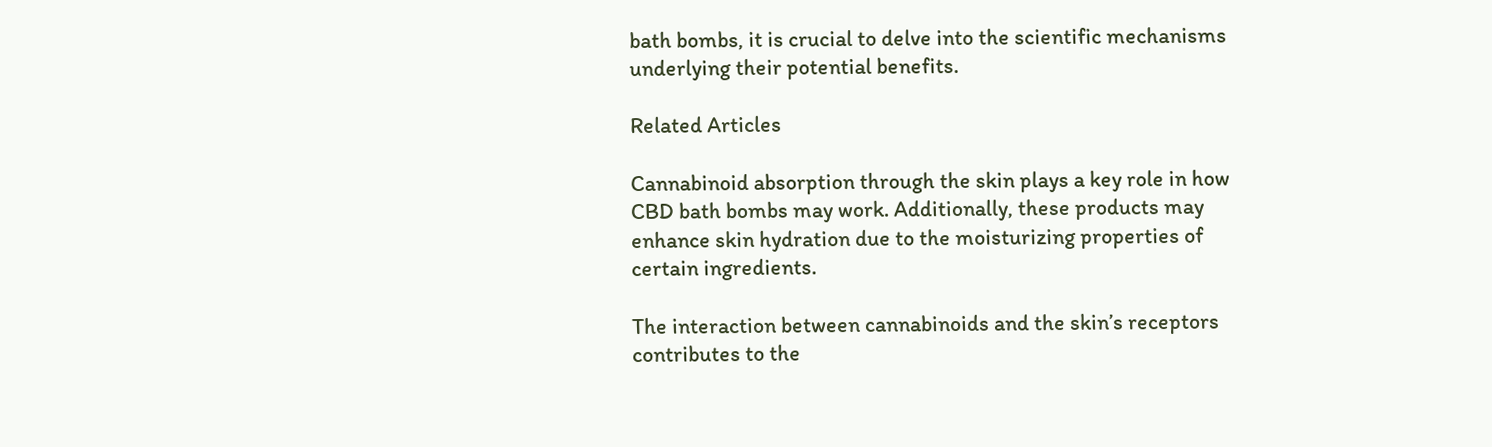bath bombs, it is crucial to delve into the scientific mechanisms underlying their potential benefits.

Related Articles

Cannabinoid absorption through the skin plays a key role in how CBD bath bombs may work. Additionally, these products may enhance skin hydration due to the moisturizing properties of certain ingredients.

The interaction between cannabinoids and the skin’s receptors contributes to the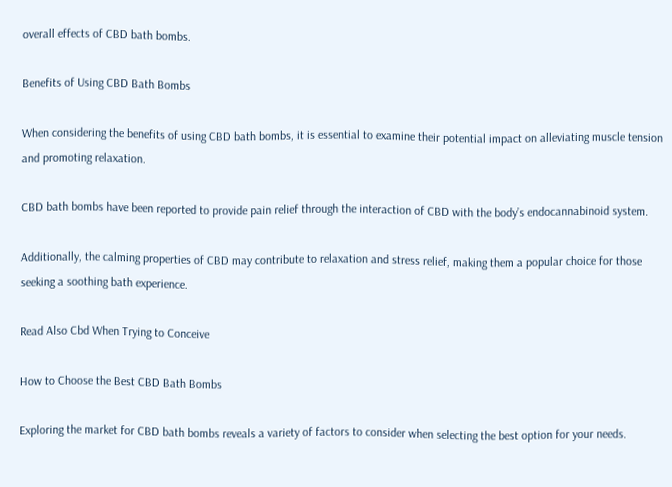overall effects of CBD bath bombs.

Benefits of Using CBD Bath Bombs

When considering the benefits of using CBD bath bombs, it is essential to examine their potential impact on alleviating muscle tension and promoting relaxation.

CBD bath bombs have been reported to provide pain relief through the interaction of CBD with the body’s endocannabinoid system.

Additionally, the calming properties of CBD may contribute to relaxation and stress relief, making them a popular choice for those seeking a soothing bath experience.

Read Also Cbd When Trying to Conceive

How to Choose the Best CBD Bath Bombs

Exploring the market for CBD bath bombs reveals a variety of factors to consider when selecting the best option for your needs.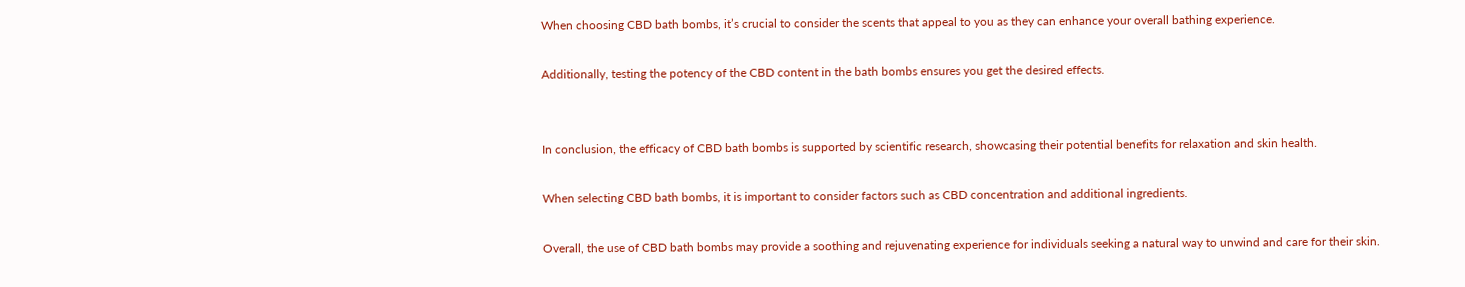When choosing CBD bath bombs, it’s crucial to consider the scents that appeal to you as they can enhance your overall bathing experience.

Additionally, testing the potency of the CBD content in the bath bombs ensures you get the desired effects.


In conclusion, the efficacy of CBD bath bombs is supported by scientific research, showcasing their potential benefits for relaxation and skin health.

When selecting CBD bath bombs, it is important to consider factors such as CBD concentration and additional ingredients.

Overall, the use of CBD bath bombs may provide a soothing and rejuvenating experience for individuals seeking a natural way to unwind and care for their skin.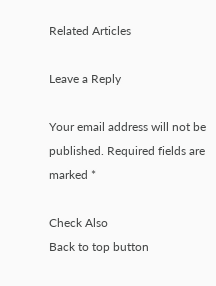Related Articles

Leave a Reply

Your email address will not be published. Required fields are marked *

Check Also
Back to top button